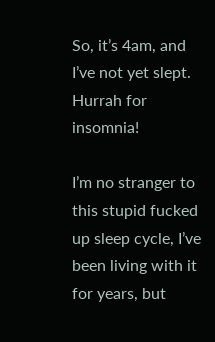So, it’s 4am, and I’ve not yet slept.  Hurrah for insomnia!

I’m no stranger to this stupid fucked up sleep cycle, I’ve been living with it for years, but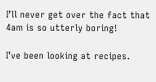I’ll never get over the fact that 4am is so utterly boring!

I’ve been looking at recipes.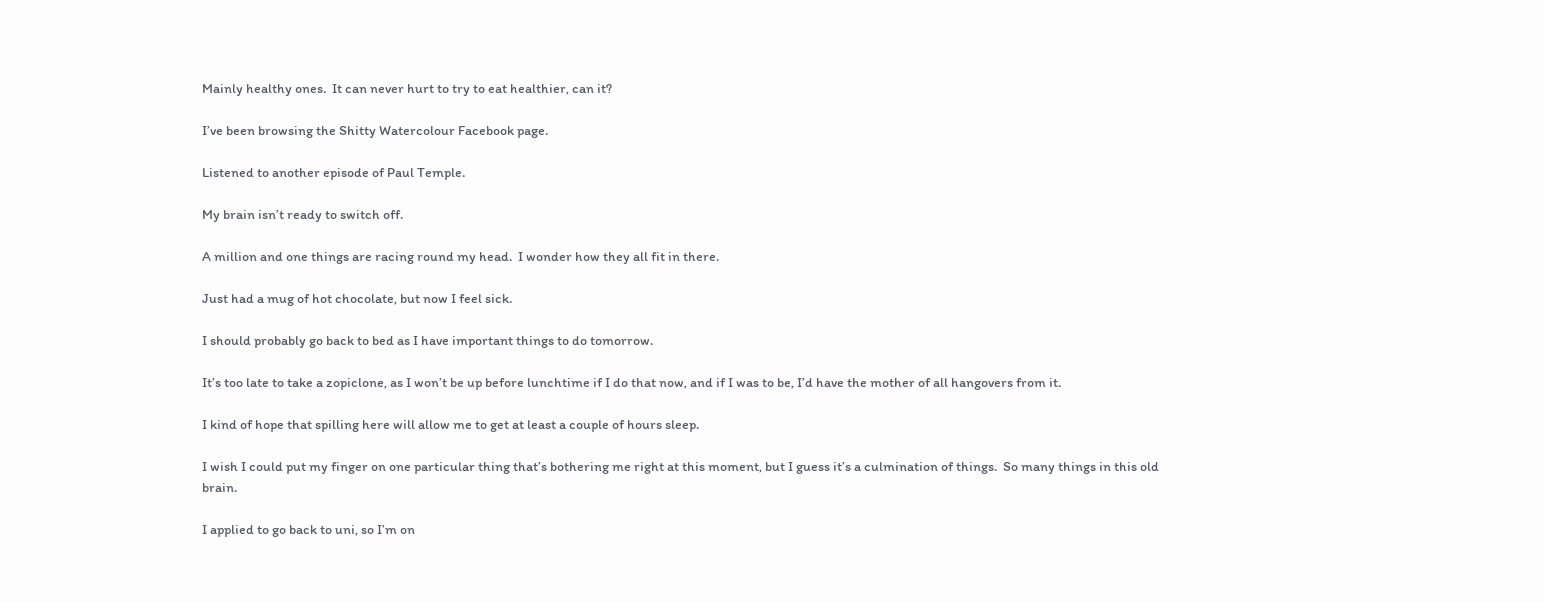Mainly healthy ones.  It can never hurt to try to eat healthier, can it?

I’ve been browsing the Shitty Watercolour Facebook page.

Listened to another episode of Paul Temple.

My brain isn’t ready to switch off.

A million and one things are racing round my head.  I wonder how they all fit in there.

Just had a mug of hot chocolate, but now I feel sick.

I should probably go back to bed as I have important things to do tomorrow.

It’s too late to take a zopiclone, as I won’t be up before lunchtime if I do that now, and if I was to be, I’d have the mother of all hangovers from it.

I kind of hope that spilling here will allow me to get at least a couple of hours sleep.

I wish I could put my finger on one particular thing that’s bothering me right at this moment, but I guess it’s a culmination of things.  So many things in this old brain.

I applied to go back to uni, so I’m on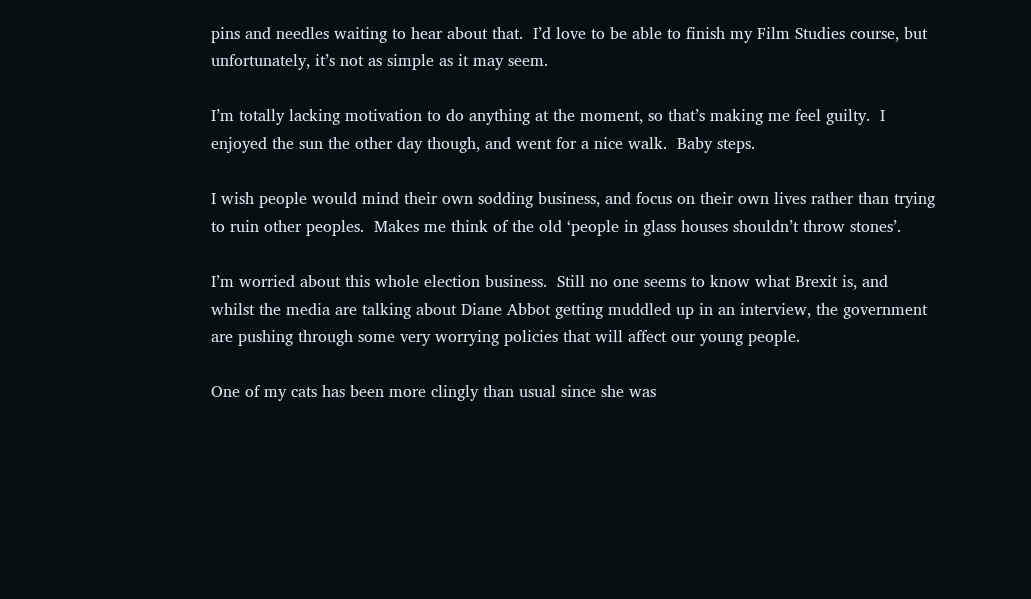pins and needles waiting to hear about that.  I’d love to be able to finish my Film Studies course, but unfortunately, it’s not as simple as it may seem.

I’m totally lacking motivation to do anything at the moment, so that’s making me feel guilty.  I enjoyed the sun the other day though, and went for a nice walk.  Baby steps.

I wish people would mind their own sodding business, and focus on their own lives rather than trying to ruin other peoples.  Makes me think of the old ‘people in glass houses shouldn’t throw stones’.

I’m worried about this whole election business.  Still no one seems to know what Brexit is, and whilst the media are talking about Diane Abbot getting muddled up in an interview, the government are pushing through some very worrying policies that will affect our young people.

One of my cats has been more clingly than usual since she was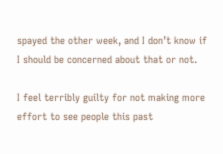spayed the other week, and I don’t know if I should be concerned about that or not.

I feel terribly guilty for not making more effort to see people this past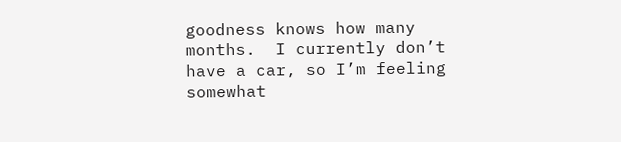goodness knows how many months.  I currently don’t have a car, so I’m feeling somewhat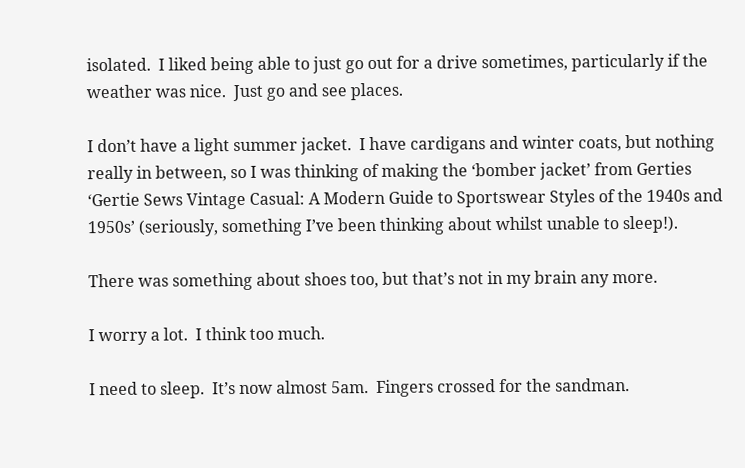isolated.  I liked being able to just go out for a drive sometimes, particularly if the weather was nice.  Just go and see places.

I don’t have a light summer jacket.  I have cardigans and winter coats, but nothing really in between, so I was thinking of making the ‘bomber jacket’ from Gerties  ‘Gertie Sews Vintage Casual: A Modern Guide to Sportswear Styles of the 1940s and 1950s’ (seriously, something I’ve been thinking about whilst unable to sleep!).

There was something about shoes too, but that’s not in my brain any more.

I worry a lot.  I think too much.

I need to sleep.  It’s now almost 5am.  Fingers crossed for the sandman.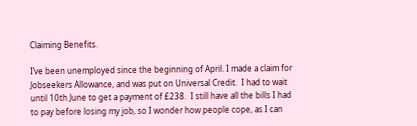Claiming Benefits.

I’ve been unemployed since the beginning of April. I made a claim for Jobseekers Allowance, and was put on Universal Credit.  I had to wait until 10th June to get a payment of £238.  I still have all the bills I had to pay before losing my job, so I wonder how people cope, as I can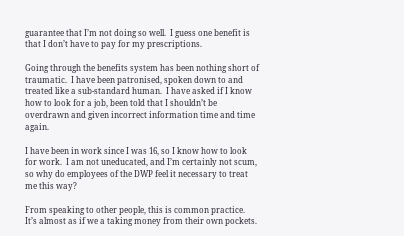guarantee that I’m not doing so well.  I guess one benefit is that I don’t have to pay for my prescriptions.

Going through the benefits system has been nothing short of traumatic.  I have been patronised, spoken down to and treated like a sub-standard human.  I have asked if I know how to look for a job, been told that I shouldn’t be overdrawn and given incorrect information time and time again.

I have been in work since I was 16, so I know how to look for work.  I am not uneducated, and I’m certainly not scum, so why do employees of the DWP feel it necessary to treat me this way?

From speaking to other people, this is common practice.  It’s almost as if we a taking money from their own pockets.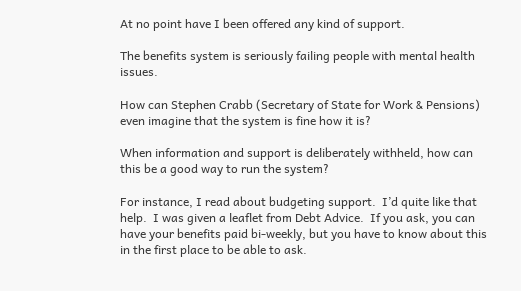At no point have I been offered any kind of support.

The benefits system is seriously failing people with mental health issues.

How can Stephen Crabb (Secretary of State for Work & Pensions) even imagine that the system is fine how it is?

When information and support is deliberately withheld, how can this be a good way to run the system?

For instance, I read about budgeting support.  I’d quite like that help.  I was given a leaflet from Debt Advice.  If you ask, you can have your benefits paid bi-weekly, but you have to know about this in the first place to be able to ask.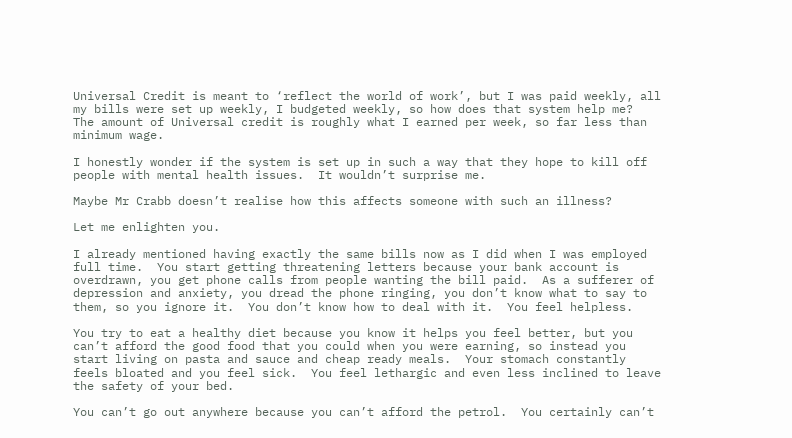Universal Credit is meant to ‘reflect the world of work’, but I was paid weekly, all my bills were set up weekly, I budgeted weekly, so how does that system help me?  The amount of Universal credit is roughly what I earned per week, so far less than minimum wage.

I honestly wonder if the system is set up in such a way that they hope to kill off people with mental health issues.  It wouldn’t surprise me.

Maybe Mr Crabb doesn’t realise how this affects someone with such an illness?

Let me enlighten you.

I already mentioned having exactly the same bills now as I did when I was employed full time.  You start getting threatening letters because your bank account is overdrawn, you get phone calls from people wanting the bill paid.  As a sufferer of depression and anxiety, you dread the phone ringing, you don’t know what to say to them, so you ignore it.  You don’t know how to deal with it.  You feel helpless.

You try to eat a healthy diet because you know it helps you feel better, but you can’t afford the good food that you could when you were earning, so instead you start living on pasta and sauce and cheap ready meals.  Your stomach constantly feels bloated and you feel sick.  You feel lethargic and even less inclined to leave the safety of your bed.

You can’t go out anywhere because you can’t afford the petrol.  You certainly can’t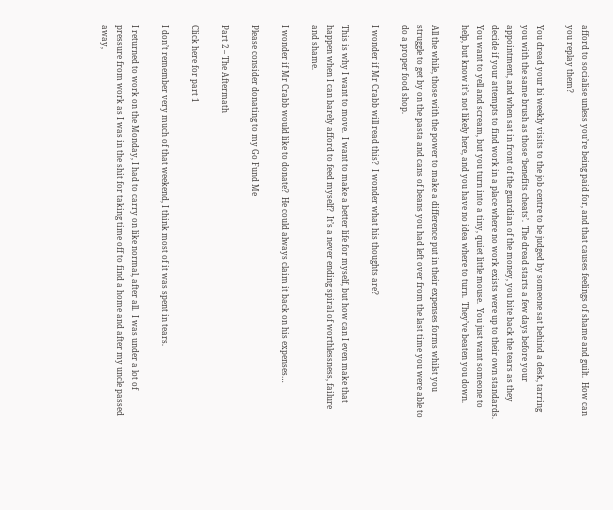afford to socialise unless you’re being paid for, and that causes feelings of shame and guilt.  How can you replay them?

You dread your bi weekly visits to the job centre to be judged by someone sat behind a desk, tarring you with the same brush as those ‘benefits cheats’.  The dread starts a few days before your appointment, and when sat in front of the guardian of the money, you bite back the tears as they decide if your attempts to find work in a place where no work exists were up to their own standards.  You want to yell and scream, but you turn into a tiny, quiet little mouse.  You just want someone to help, but know it’s not likely here, and you have no idea where to turn.  They’ve beaten you down.

All the while, those with the power to make a difference put in their expenses forms whilst you struggle to get by on the pasta and cans of beans you had left over from the last time you were able to do a proper food shop.

I wonder if Mr Crabb will read this?  I wonder what his thoughts are?

This is why I want to move.  I want to make a better life for myself, but how can I even make that happen when I can barely afford to feed myself?  It’s a never ending spiral of worthlessness, failure and shame.

I wonder if Mr Crabb would like to donate?  He could always claim it back on his expenses…

Please consider donating to my Go Fund Me

Part 2 – The Aftermath

Click here for part 1

I don’t remember very much of that weekend, I think most of it was spent in tears.

I returned to work on the Monday, I had to carry on like normal, after all.  I was under a lot of pressure from work as I was in the shit for taking time off to find a home and after my uncle passed away,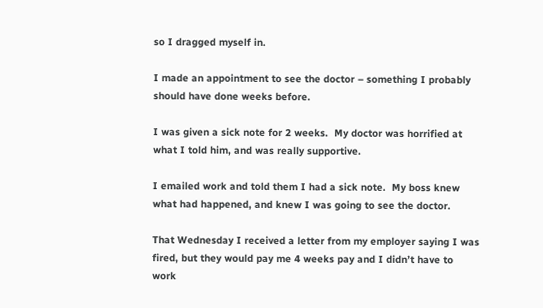so I dragged myself in.

I made an appointment to see the doctor – something I probably should have done weeks before.

I was given a sick note for 2 weeks.  My doctor was horrified at what I told him, and was really supportive.

I emailed work and told them I had a sick note.  My boss knew what had happened, and knew I was going to see the doctor.

That Wednesday I received a letter from my employer saying I was fired, but they would pay me 4 weeks pay and I didn’t have to work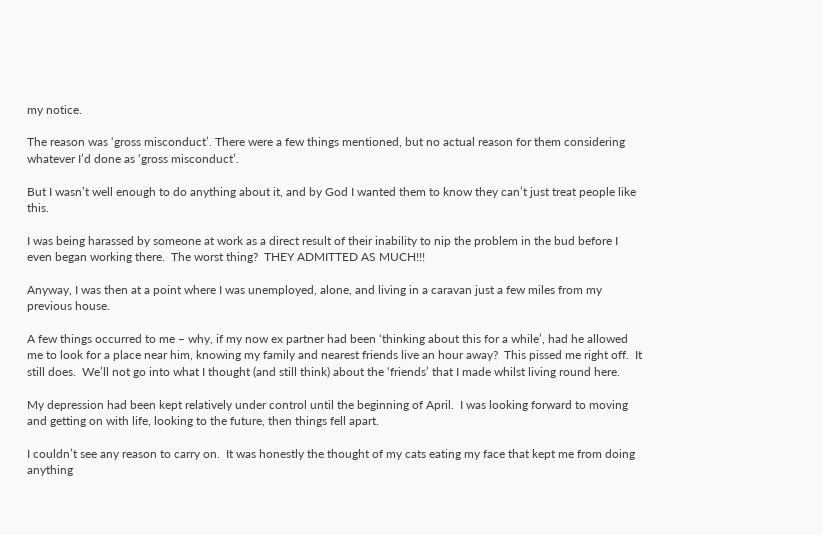my notice.

The reason was ‘gross misconduct’. There were a few things mentioned, but no actual reason for them considering whatever I’d done as ‘gross misconduct’.

But I wasn’t well enough to do anything about it, and by God I wanted them to know they can’t just treat people like this.

I was being harassed by someone at work as a direct result of their inability to nip the problem in the bud before I even began working there.  The worst thing?  THEY ADMITTED AS MUCH!!!

Anyway, I was then at a point where I was unemployed, alone, and living in a caravan just a few miles from my previous house.

A few things occurred to me – why, if my now ex partner had been ‘thinking about this for a while’, had he allowed me to look for a place near him, knowing my family and nearest friends live an hour away?  This pissed me right off.  It still does.  We’ll not go into what I thought (and still think) about the ‘friends’ that I made whilst living round here.

My depression had been kept relatively under control until the beginning of April.  I was looking forward to moving and getting on with life, looking to the future, then things fell apart.

I couldn’t see any reason to carry on.  It was honestly the thought of my cats eating my face that kept me from doing anything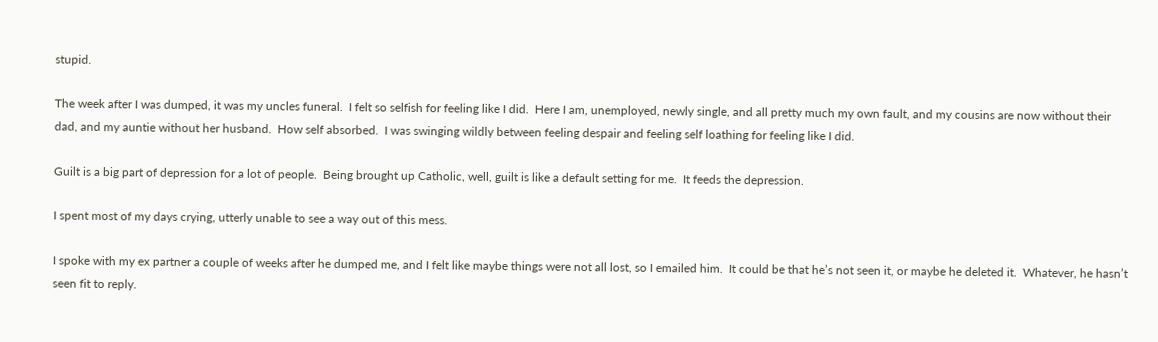stupid.

The week after I was dumped, it was my uncles funeral.  I felt so selfish for feeling like I did.  Here I am, unemployed, newly single, and all pretty much my own fault, and my cousins are now without their dad, and my auntie without her husband.  How self absorbed.  I was swinging wildly between feeling despair and feeling self loathing for feeling like I did.

Guilt is a big part of depression for a lot of people.  Being brought up Catholic, well, guilt is like a default setting for me.  It feeds the depression.

I spent most of my days crying, utterly unable to see a way out of this mess.

I spoke with my ex partner a couple of weeks after he dumped me, and I felt like maybe things were not all lost, so I emailed him.  It could be that he’s not seen it, or maybe he deleted it.  Whatever, he hasn’t seen fit to reply.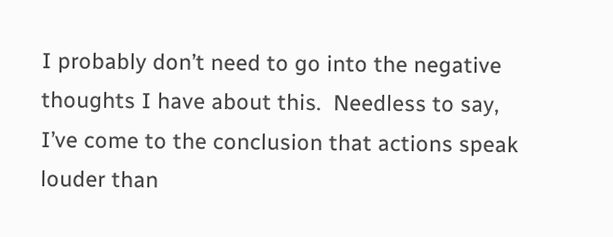I probably don’t need to go into the negative thoughts I have about this.  Needless to say, I’ve come to the conclusion that actions speak louder than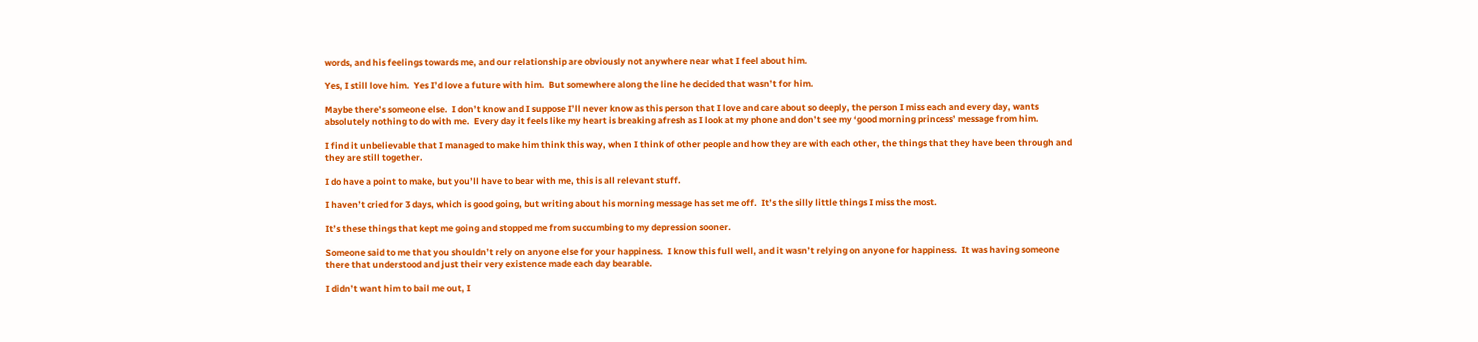words, and his feelings towards me, and our relationship are obviously not anywhere near what I feel about him.

Yes, I still love him.  Yes I’d love a future with him.  But somewhere along the line he decided that wasn’t for him.

Maybe there’s someone else.  I don’t know and I suppose I’ll never know as this person that I love and care about so deeply, the person I miss each and every day, wants absolutely nothing to do with me.  Every day it feels like my heart is breaking afresh as I look at my phone and don’t see my ‘good morning princess’ message from him.

I find it unbelievable that I managed to make him think this way, when I think of other people and how they are with each other, the things that they have been through and they are still together.

I do have a point to make, but you’ll have to bear with me, this is all relevant stuff.

I haven’t cried for 3 days, which is good going, but writing about his morning message has set me off.  It’s the silly little things I miss the most.

It’s these things that kept me going and stopped me from succumbing to my depression sooner.

Someone said to me that you shouldn’t rely on anyone else for your happiness.  I know this full well, and it wasn’t relying on anyone for happiness.  It was having someone there that understood and just their very existence made each day bearable.

I didn’t want him to bail me out, I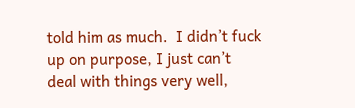told him as much.  I didn’t fuck up on purpose, I just can’t deal with things very well,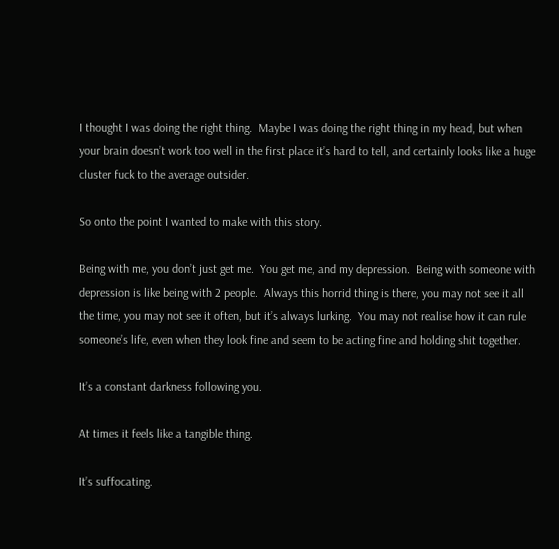I thought I was doing the right thing.  Maybe I was doing the right thing in my head, but when your brain doesn’t work too well in the first place it’s hard to tell, and certainly looks like a huge cluster fuck to the average outsider.

So onto the point I wanted to make with this story.

Being with me, you don’t just get me.  You get me, and my depression.  Being with someone with depression is like being with 2 people.  Always this horrid thing is there, you may not see it all the time, you may not see it often, but it’s always lurking.  You may not realise how it can rule someone’s life, even when they look fine and seem to be acting fine and holding shit together.

It’s a constant darkness following you.

At times it feels like a tangible thing.

It’s suffocating.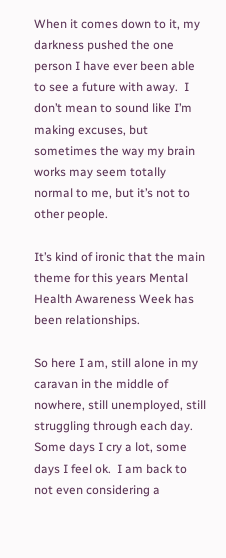When it comes down to it, my darkness pushed the one person I have ever been able to see a future with away.  I don’t mean to sound like I’m making excuses, but sometimes the way my brain works may seem totally normal to me, but it’s not to other people.

It’s kind of ironic that the main theme for this years Mental Health Awareness Week has been relationships.

So here I am, still alone in my caravan in the middle of nowhere, still unemployed, still struggling through each day.  Some days I cry a lot, some days I feel ok.  I am back to not even considering a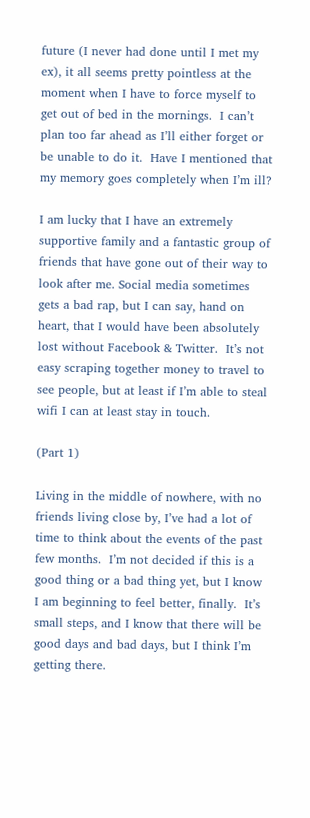future (I never had done until I met my ex), it all seems pretty pointless at the moment when I have to force myself to get out of bed in the mornings.  I can’t plan too far ahead as I’ll either forget or be unable to do it.  Have I mentioned that my memory goes completely when I’m ill?

I am lucky that I have an extremely supportive family and a fantastic group of friends that have gone out of their way to look after me. Social media sometimes gets a bad rap, but I can say, hand on heart, that I would have been absolutely lost without Facebook & Twitter.  It’s not easy scraping together money to travel to see people, but at least if I’m able to steal wifi I can at least stay in touch.

(Part 1)

Living in the middle of nowhere, with no friends living close by, I’ve had a lot of time to think about the events of the past few months.  I’m not decided if this is a good thing or a bad thing yet, but I know I am beginning to feel better, finally.  It’s small steps, and I know that there will be good days and bad days, but I think I’m getting there.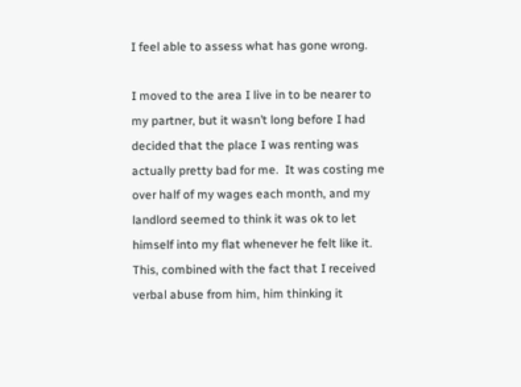I feel able to assess what has gone wrong.

I moved to the area I live in to be nearer to my partner, but it wasn’t long before I had decided that the place I was renting was actually pretty bad for me.  It was costing me over half of my wages each month, and my landlord seemed to think it was ok to let himself into my flat whenever he felt like it.  This, combined with the fact that I received verbal abuse from him, him thinking it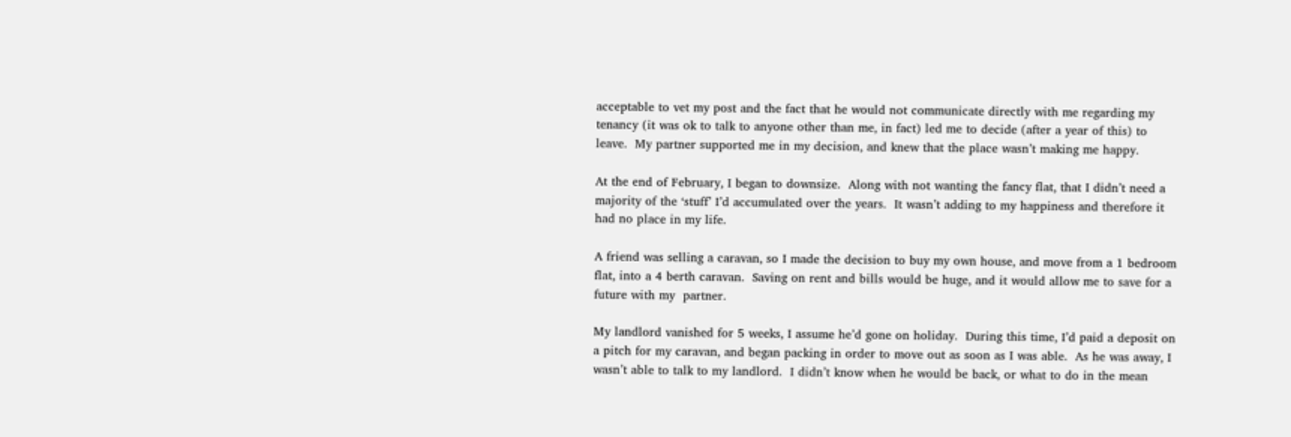acceptable to vet my post and the fact that he would not communicate directly with me regarding my tenancy (it was ok to talk to anyone other than me, in fact) led me to decide (after a year of this) to leave.  My partner supported me in my decision, and knew that the place wasn’t making me happy.

At the end of February, I began to downsize.  Along with not wanting the fancy flat, that I didn’t need a majority of the ‘stuff’ I’d accumulated over the years.  It wasn’t adding to my happiness and therefore it had no place in my life.

A friend was selling a caravan, so I made the decision to buy my own house, and move from a 1 bedroom flat, into a 4 berth caravan.  Saving on rent and bills would be huge, and it would allow me to save for a future with my  partner.

My landlord vanished for 5 weeks, I assume he’d gone on holiday.  During this time, I’d paid a deposit on a pitch for my caravan, and began packing in order to move out as soon as I was able.  As he was away, I wasn’t able to talk to my landlord.  I didn’t know when he would be back, or what to do in the mean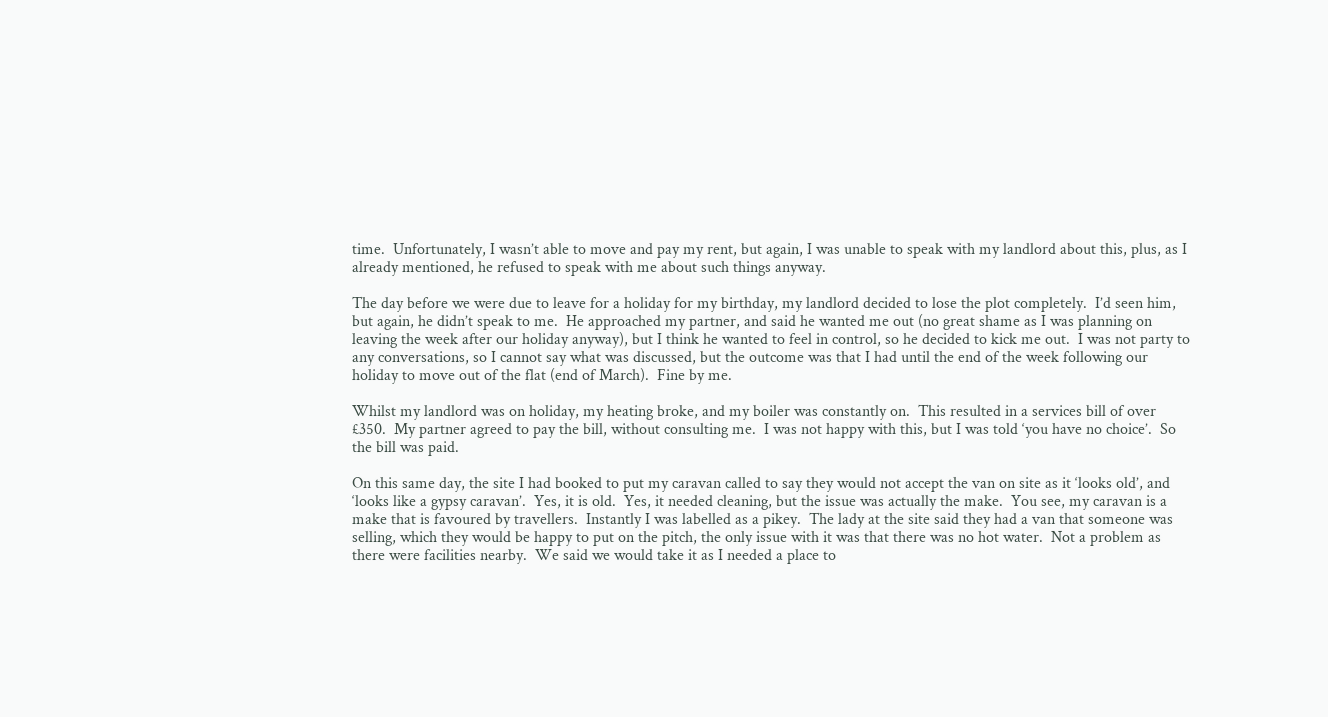time.  Unfortunately, I wasn’t able to move and pay my rent, but again, I was unable to speak with my landlord about this, plus, as I already mentioned, he refused to speak with me about such things anyway.

The day before we were due to leave for a holiday for my birthday, my landlord decided to lose the plot completely.  I’d seen him, but again, he didn’t speak to me.  He approached my partner, and said he wanted me out (no great shame as I was planning on leaving the week after our holiday anyway), but I think he wanted to feel in control, so he decided to kick me out.  I was not party to any conversations, so I cannot say what was discussed, but the outcome was that I had until the end of the week following our holiday to move out of the flat (end of March).  Fine by me.

Whilst my landlord was on holiday, my heating broke, and my boiler was constantly on.  This resulted in a services bill of over £350.  My partner agreed to pay the bill, without consulting me.  I was not happy with this, but I was told ‘you have no choice’.  So the bill was paid.

On this same day, the site I had booked to put my caravan called to say they would not accept the van on site as it ‘looks old’, and ‘looks like a gypsy caravan’.  Yes, it is old.  Yes, it needed cleaning, but the issue was actually the make.  You see, my caravan is a make that is favoured by travellers.  Instantly I was labelled as a pikey.  The lady at the site said they had a van that someone was selling, which they would be happy to put on the pitch, the only issue with it was that there was no hot water.  Not a problem as there were facilities nearby.  We said we would take it as I needed a place to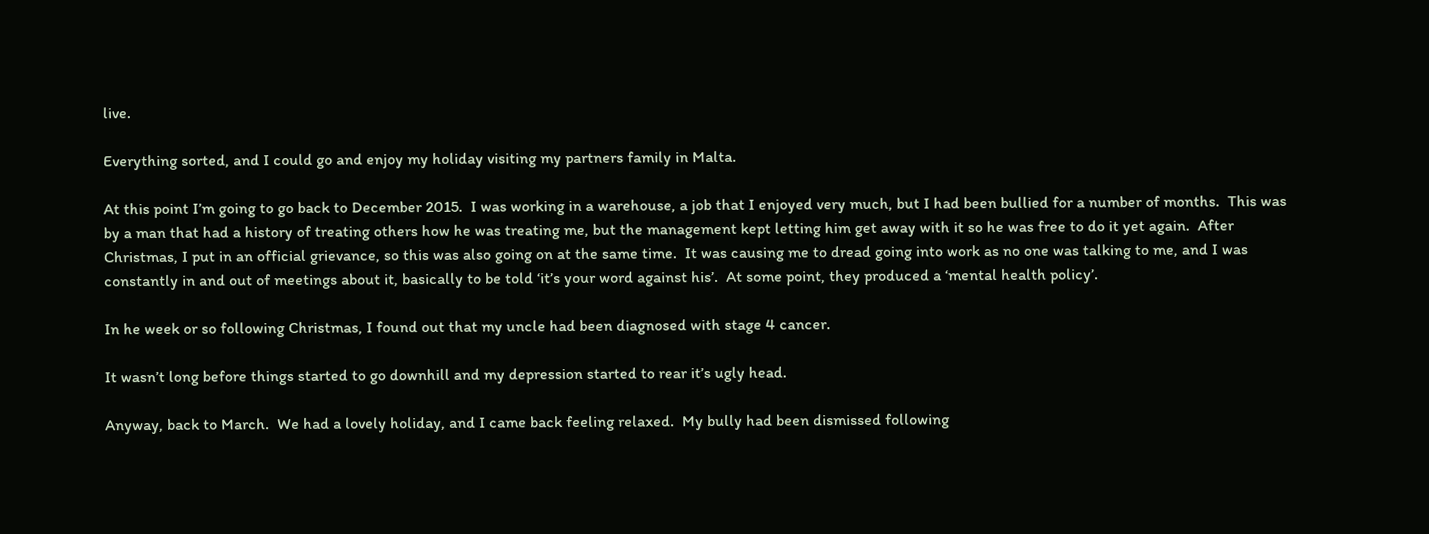live.

Everything sorted, and I could go and enjoy my holiday visiting my partners family in Malta.

At this point I’m going to go back to December 2015.  I was working in a warehouse, a job that I enjoyed very much, but I had been bullied for a number of months.  This was by a man that had a history of treating others how he was treating me, but the management kept letting him get away with it so he was free to do it yet again.  After Christmas, I put in an official grievance, so this was also going on at the same time.  It was causing me to dread going into work as no one was talking to me, and I was constantly in and out of meetings about it, basically to be told ‘it’s your word against his’.  At some point, they produced a ‘mental health policy’.

In he week or so following Christmas, I found out that my uncle had been diagnosed with stage 4 cancer.

It wasn’t long before things started to go downhill and my depression started to rear it’s ugly head.

Anyway, back to March.  We had a lovely holiday, and I came back feeling relaxed.  My bully had been dismissed following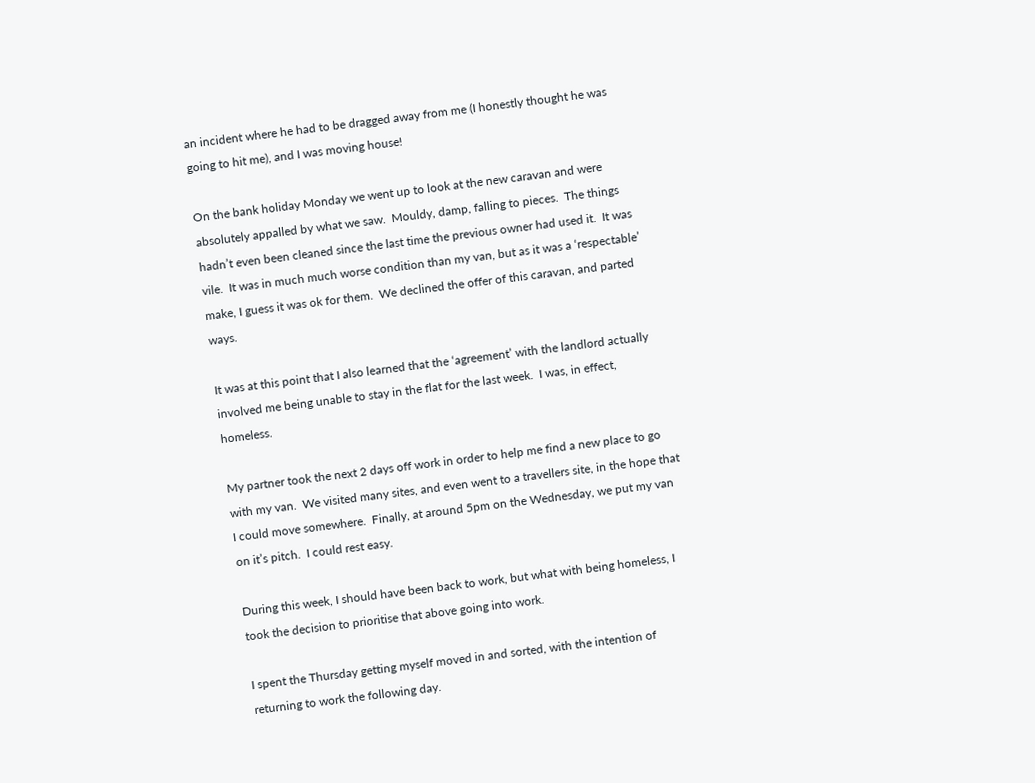an incident where he had to be dragged away from me (I honestly thought he was going to hit me), and I was moving house!

On the bank holiday Monday we went up to look at the new caravan and were absolutely appalled by what we saw.  Mouldy, damp, falling to pieces.  The things hadn’t even been cleaned since the last time the previous owner had used it.  It was vile.  It was in much much worse condition than my van, but as it was a ‘respectable’ make, I guess it was ok for them.  We declined the offer of this caravan, and parted ways.

It was at this point that I also learned that the ‘agreement’ with the landlord actually involved me being unable to stay in the flat for the last week.  I was, in effect, homeless.

My partner took the next 2 days off work in order to help me find a new place to go with my van.  We visited many sites, and even went to a travellers site, in the hope that I could move somewhere.  Finally, at around 5pm on the Wednesday, we put my van on it’s pitch.  I could rest easy.

During this week, I should have been back to work, but what with being homeless, I took the decision to prioritise that above going into work.

I spent the Thursday getting myself moved in and sorted, with the intention of returning to work the following day.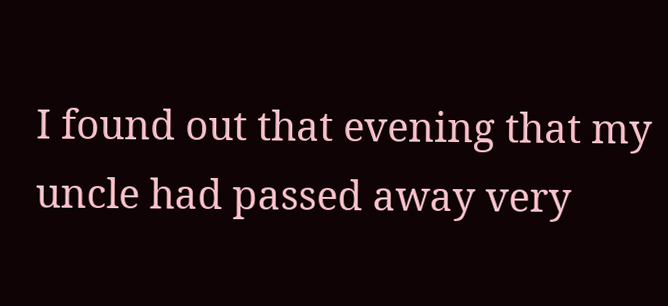I found out that evening that my uncle had passed away very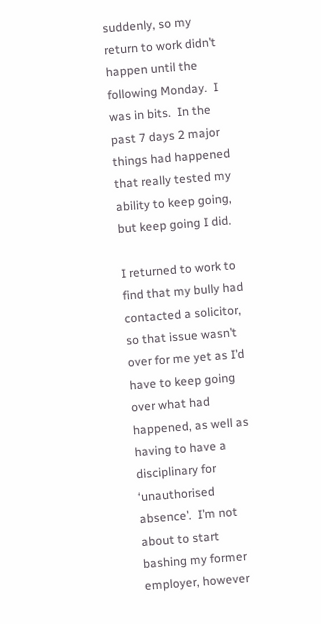suddenly, so my return to work didn’t happen until the following Monday.  I was in bits.  In the past 7 days 2 major things had happened that really tested my ability to keep going, but keep going I did.

I returned to work to find that my bully had contacted a solicitor, so that issue wasn’t over for me yet as I’d have to keep going over what had happened, as well as having to have a disciplinary for ‘unauthorised absence’.  I’m not about to start bashing my former employer, however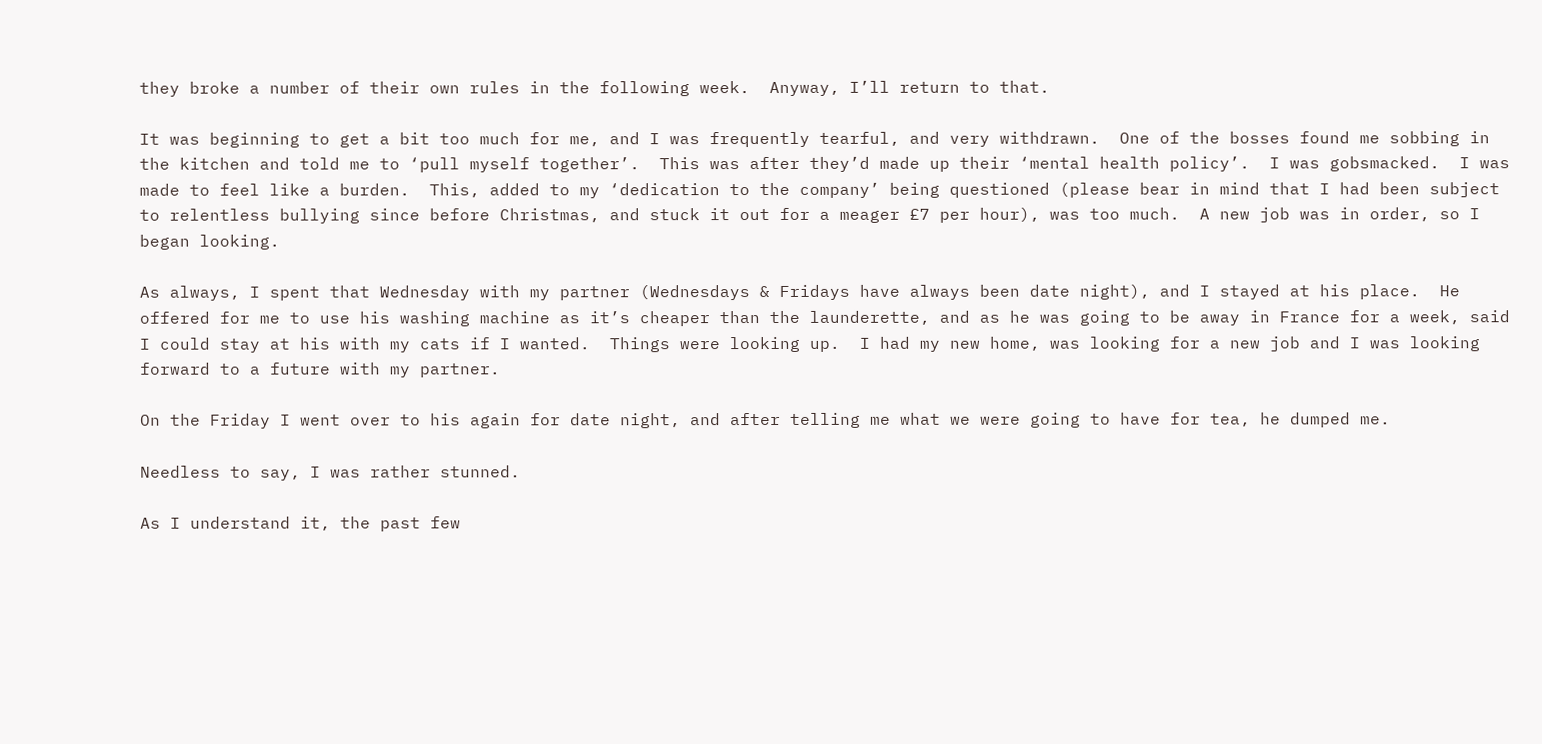they broke a number of their own rules in the following week.  Anyway, I’ll return to that.

It was beginning to get a bit too much for me, and I was frequently tearful, and very withdrawn.  One of the bosses found me sobbing in the kitchen and told me to ‘pull myself together’.  This was after they’d made up their ‘mental health policy’.  I was gobsmacked.  I was made to feel like a burden.  This, added to my ‘dedication to the company’ being questioned (please bear in mind that I had been subject to relentless bullying since before Christmas, and stuck it out for a meager £7 per hour), was too much.  A new job was in order, so I began looking.

As always, I spent that Wednesday with my partner (Wednesdays & Fridays have always been date night), and I stayed at his place.  He offered for me to use his washing machine as it’s cheaper than the launderette, and as he was going to be away in France for a week, said I could stay at his with my cats if I wanted.  Things were looking up.  I had my new home, was looking for a new job and I was looking forward to a future with my partner.

On the Friday I went over to his again for date night, and after telling me what we were going to have for tea, he dumped me.

Needless to say, I was rather stunned.

As I understand it, the past few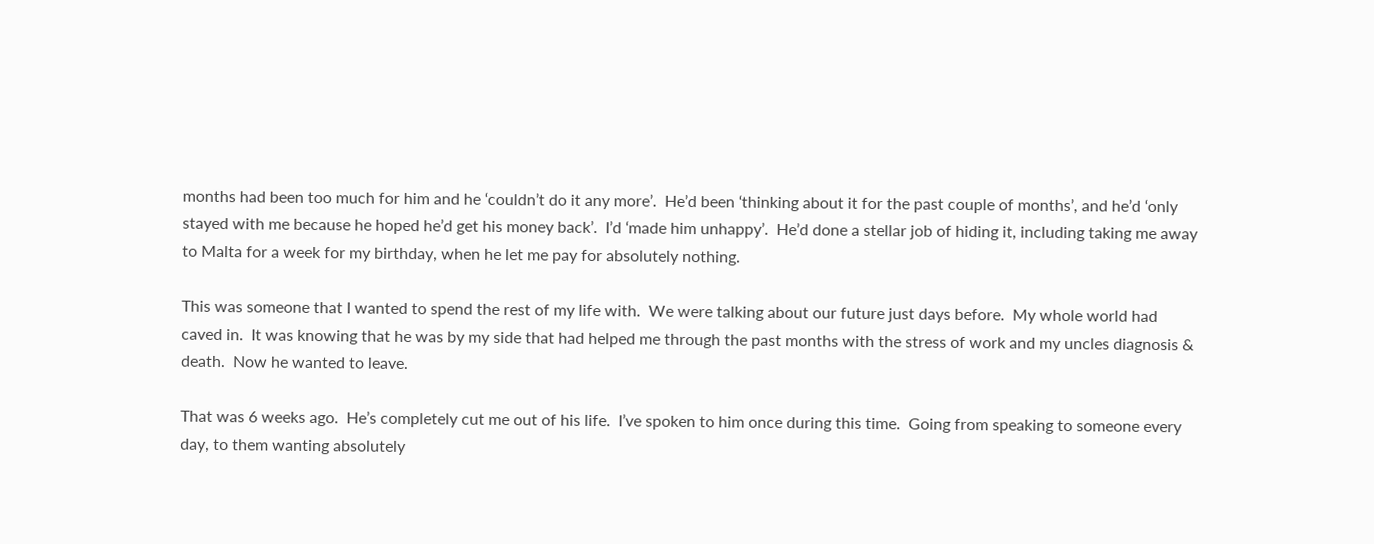months had been too much for him and he ‘couldn’t do it any more’.  He’d been ‘thinking about it for the past couple of months’, and he’d ‘only stayed with me because he hoped he’d get his money back’.  I’d ‘made him unhappy’.  He’d done a stellar job of hiding it, including taking me away to Malta for a week for my birthday, when he let me pay for absolutely nothing.

This was someone that I wanted to spend the rest of my life with.  We were talking about our future just days before.  My whole world had caved in.  It was knowing that he was by my side that had helped me through the past months with the stress of work and my uncles diagnosis & death.  Now he wanted to leave.

That was 6 weeks ago.  He’s completely cut me out of his life.  I’ve spoken to him once during this time.  Going from speaking to someone every day, to them wanting absolutely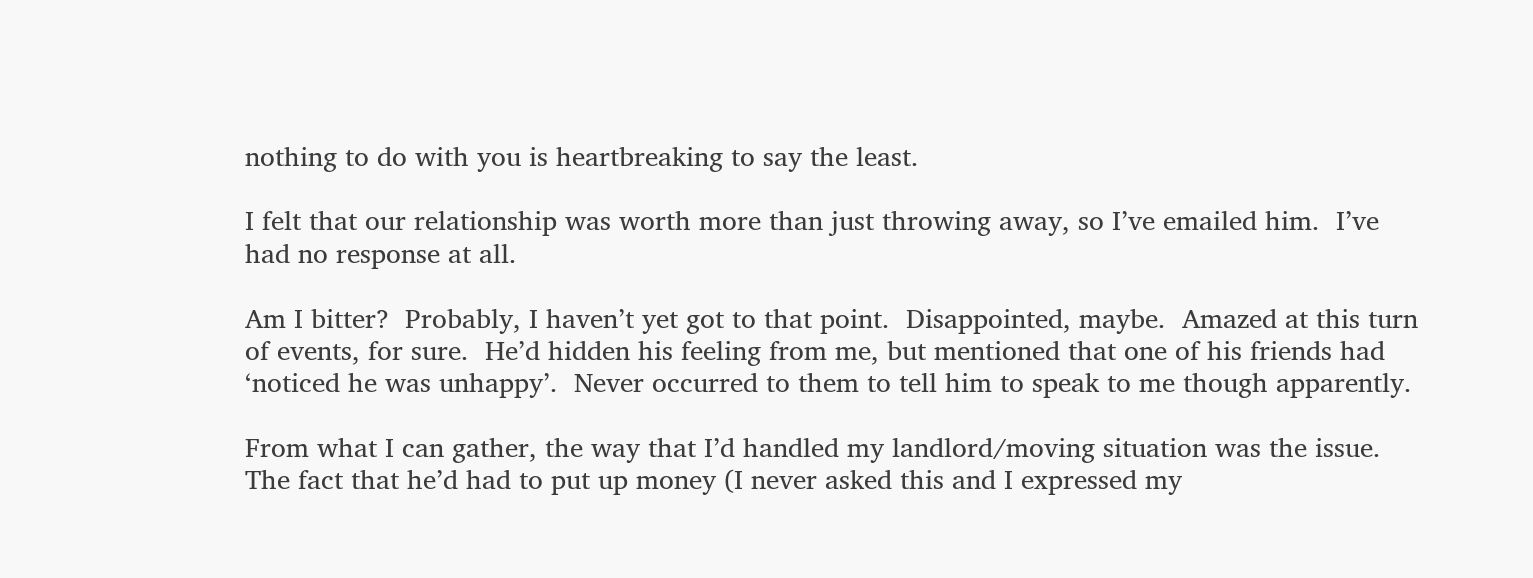nothing to do with you is heartbreaking to say the least.

I felt that our relationship was worth more than just throwing away, so I’ve emailed him.  I’ve had no response at all.

Am I bitter?  Probably, I haven’t yet got to that point.  Disappointed, maybe.  Amazed at this turn of events, for sure.  He’d hidden his feeling from me, but mentioned that one of his friends had ‘noticed he was unhappy’.  Never occurred to them to tell him to speak to me though apparently.

From what I can gather, the way that I’d handled my landlord/moving situation was the issue.  The fact that he’d had to put up money (I never asked this and I expressed my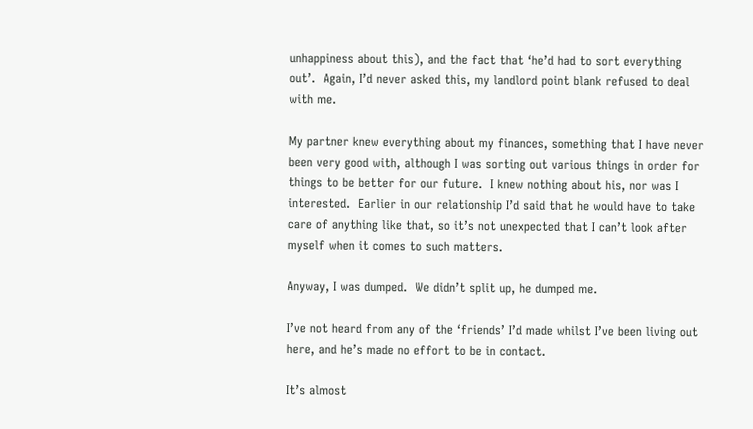unhappiness about this), and the fact that ‘he’d had to sort everything out’.  Again, I’d never asked this, my landlord point blank refused to deal with me.

My partner knew everything about my finances, something that I have never been very good with, although I was sorting out various things in order for things to be better for our future.  I knew nothing about his, nor was I interested.  Earlier in our relationship I’d said that he would have to take care of anything like that, so it’s not unexpected that I can’t look after myself when it comes to such matters.

Anyway, I was dumped.  We didn’t split up, he dumped me.

I’ve not heard from any of the ‘friends’ I’d made whilst I’ve been living out here, and he’s made no effort to be in contact.

It’s almost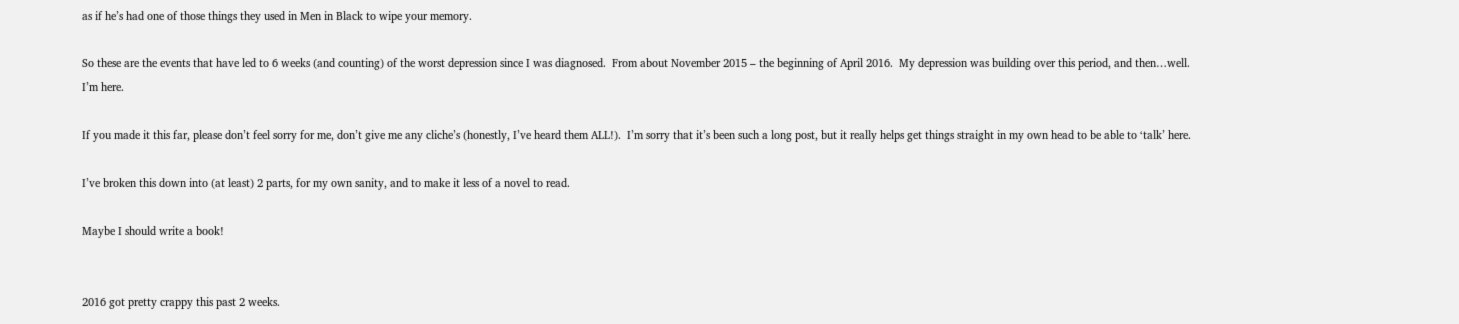as if he’s had one of those things they used in Men in Black to wipe your memory.

So these are the events that have led to 6 weeks (and counting) of the worst depression since I was diagnosed.  From about November 2015 – the beginning of April 2016.  My depression was building over this period, and then…well.  I’m here.

If you made it this far, please don’t feel sorry for me, don’t give me any cliche’s (honestly, I’ve heard them ALL!).  I’m sorry that it’s been such a long post, but it really helps get things straight in my own head to be able to ‘talk’ here.

I’ve broken this down into (at least) 2 parts, for my own sanity, and to make it less of a novel to read.

Maybe I should write a book!


2016 got pretty crappy this past 2 weeks.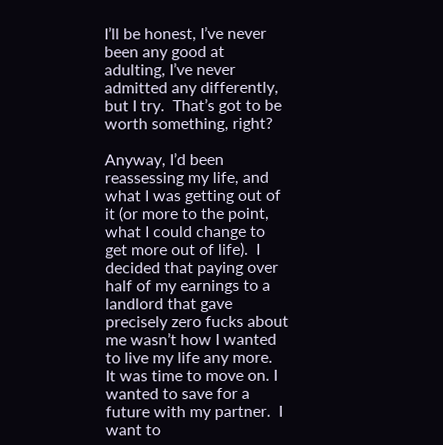I’ll be honest, I’ve never been any good at adulting, I’ve never admitted any differently, but I try.  That’s got to be worth something, right?

Anyway, I’d been reassessing my life, and what I was getting out of it (or more to the point, what I could change to get more out of life).  I decided that paying over half of my earnings to a landlord that gave precisely zero fucks about me wasn’t how I wanted to live my life any more.  It was time to move on. I wanted to save for a future with my partner.  I want to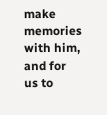make memories with him, and for us to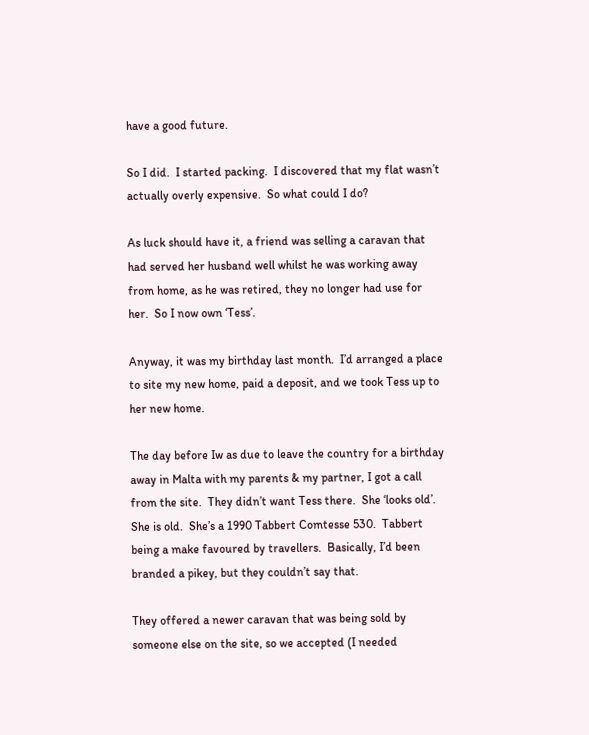have a good future.

So I did.  I started packing.  I discovered that my flat wasn’t actually overly expensive.  So what could I do?

As luck should have it, a friend was selling a caravan that had served her husband well whilst he was working away from home, as he was retired, they no longer had use for her.  So I now own ‘Tess’.

Anyway, it was my birthday last month.  I’d arranged a place to site my new home, paid a deposit, and we took Tess up to her new home.

The day before Iw as due to leave the country for a birthday away in Malta with my parents & my partner, I got a call from the site.  They didn’t want Tess there.  She ‘looks old’.  She is old.  She’s a 1990 Tabbert Comtesse 530.  Tabbert being a make favoured by travellers.  Basically, I’d been branded a pikey, but they couldn’t say that.

They offered a newer caravan that was being sold by someone else on the site, so we accepted (I needed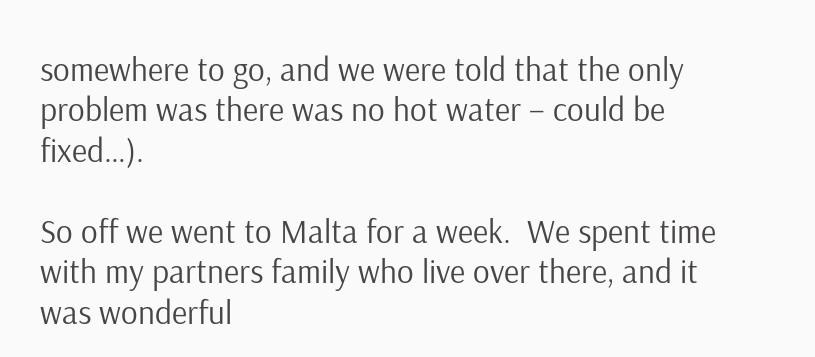somewhere to go, and we were told that the only problem was there was no hot water – could be fixed…).

So off we went to Malta for a week.  We spent time with my partners family who live over there, and it was wonderful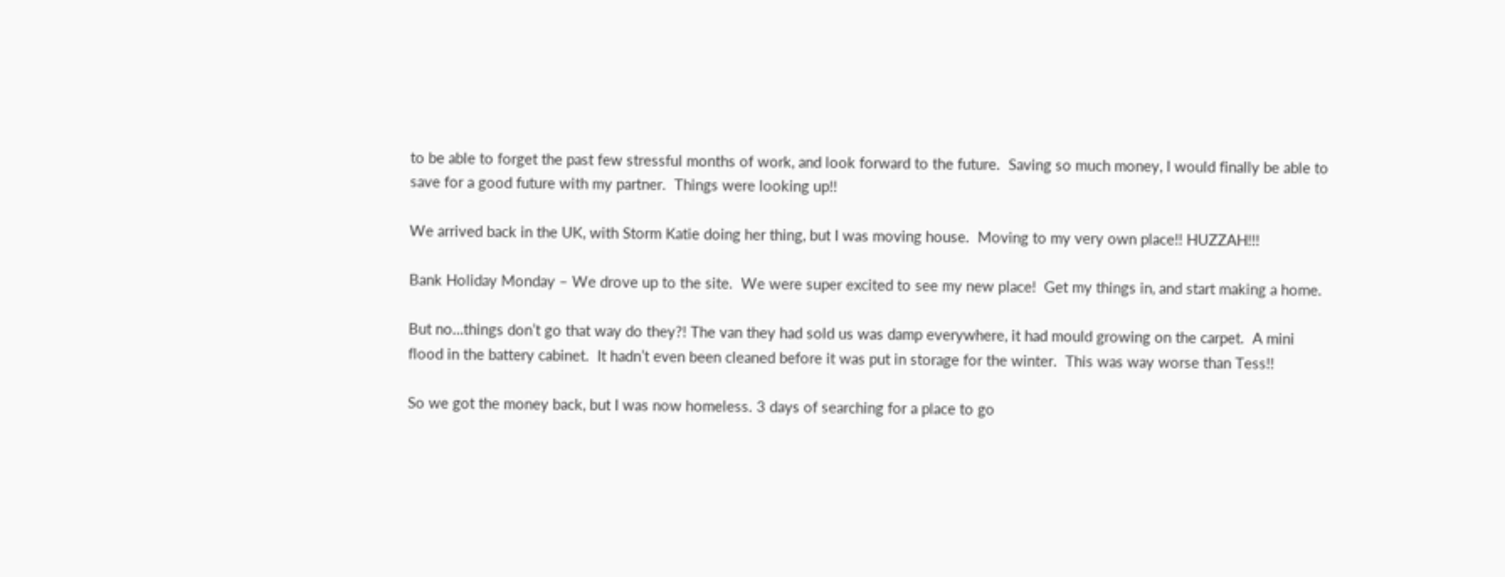to be able to forget the past few stressful months of work, and look forward to the future.  Saving so much money, I would finally be able to save for a good future with my partner.  Things were looking up!!

We arrived back in the UK, with Storm Katie doing her thing, but I was moving house.  Moving to my very own place!! HUZZAH!!!

Bank Holiday Monday – We drove up to the site.  We were super excited to see my new place!  Get my things in, and start making a home.

But no…things don’t go that way do they?! The van they had sold us was damp everywhere, it had mould growing on the carpet.  A mini flood in the battery cabinet.  It hadn’t even been cleaned before it was put in storage for the winter.  This was way worse than Tess!!

So we got the money back, but I was now homeless. 3 days of searching for a place to go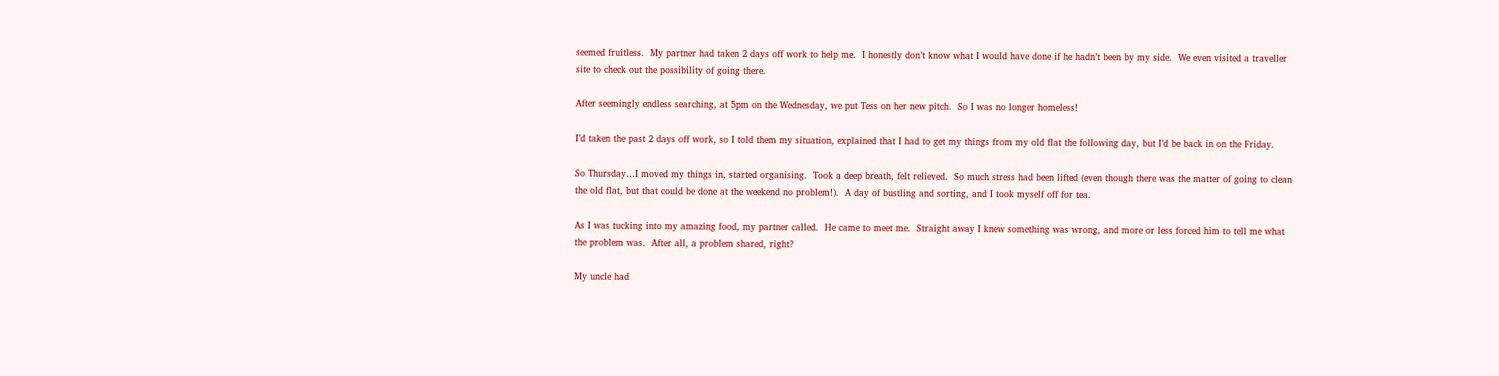seemed fruitless.  My partner had taken 2 days off work to help me.  I honestly don’t know what I would have done if he hadn’t been by my side.  We even visited a traveller site to check out the possibility of going there.

After seemingly endless searching, at 5pm on the Wednesday, we put Tess on her new pitch.  So I was no longer homeless!

I’d taken the past 2 days off work, so I told them my situation, explained that I had to get my things from my old flat the following day, but I’d be back in on the Friday.

So Thursday…I moved my things in, started organising.  Took a deep breath, felt relieved.  So much stress had been lifted (even though there was the matter of going to clean the old flat, but that could be done at the weekend no problem!).  A day of bustling and sorting, and I took myself off for tea.

As I was tucking into my amazing food, my partner called.  He came to meet me.  Straight away I knew something was wrong, and more or less forced him to tell me what the problem was.  After all, a problem shared, right?

My uncle had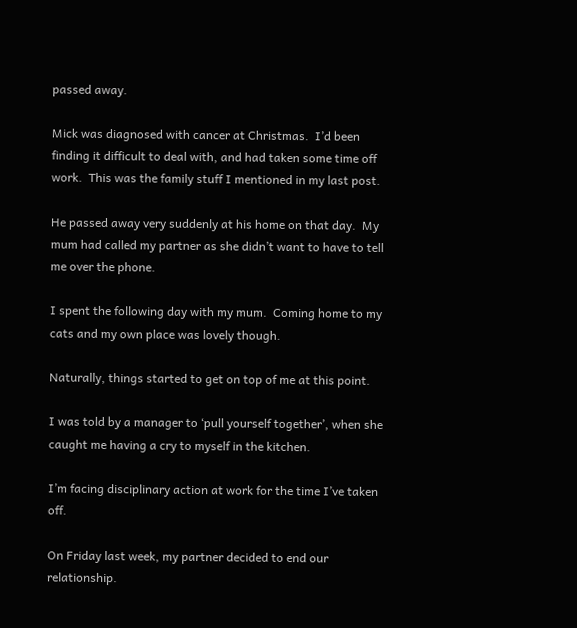passed away.

Mick was diagnosed with cancer at Christmas.  I’d been finding it difficult to deal with, and had taken some time off work.  This was the family stuff I mentioned in my last post.

He passed away very suddenly at his home on that day.  My mum had called my partner as she didn’t want to have to tell me over the phone.

I spent the following day with my mum.  Coming home to my cats and my own place was lovely though.

Naturally, things started to get on top of me at this point.

I was told by a manager to ‘pull yourself together’, when she caught me having a cry to myself in the kitchen.

I’m facing disciplinary action at work for the time I’ve taken off.

On Friday last week, my partner decided to end our relationship.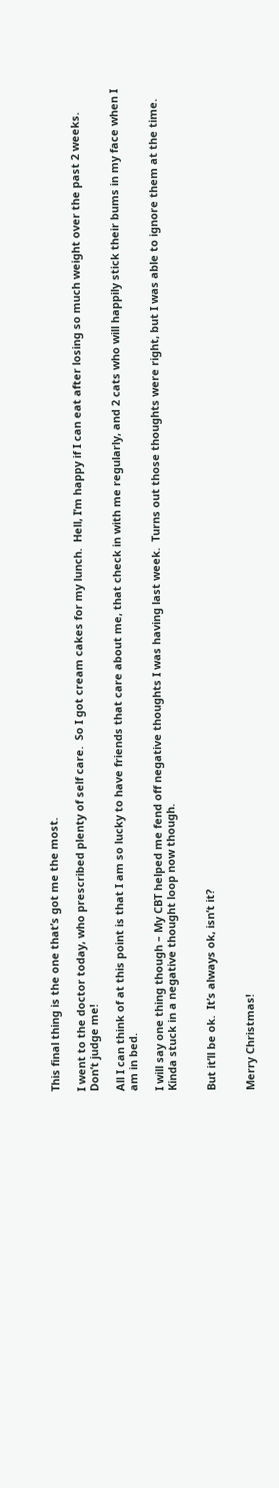This final thing is the one that’s got me the most.

I went to the doctor today, who prescribed plenty of self care.  So I got cream cakes for my lunch.  Hell, I’m happy if I can eat after losing so much weight over the past 2 weeks.  Don’t judge me!

All I can think of at this point is that I am so lucky to have friends that care about me, that check in with me regularly, and 2 cats who will happily stick their bums in my face when I am in bed.

I will say one thing though – My CBT helped me fend off negative thoughts I was having last week.  Turns out those thoughts were right, but I was able to ignore them at the time.  Kinda stuck in a negative thought loop now though.


But it’ll be ok.  It’s always ok, isn’t it?


Merry Christmas!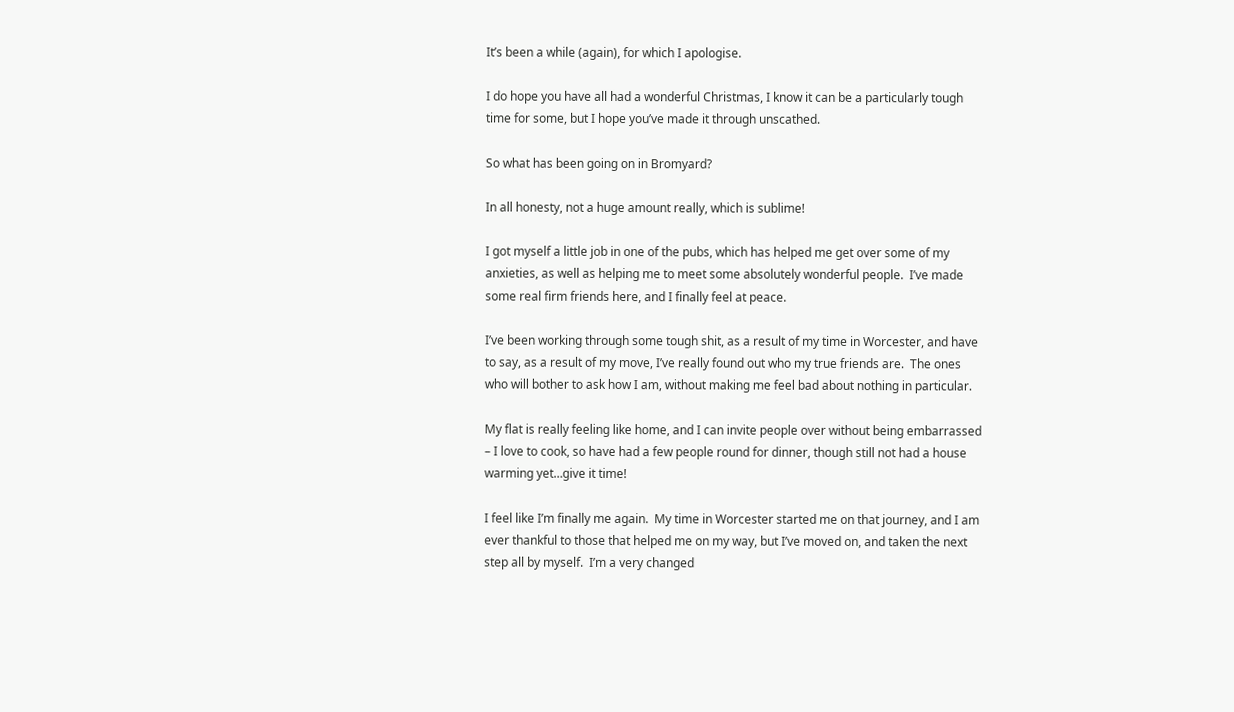It’s been a while (again), for which I apologise.

I do hope you have all had a wonderful Christmas, I know it can be a particularly tough time for some, but I hope you’ve made it through unscathed.

So what has been going on in Bromyard?

In all honesty, not a huge amount really, which is sublime!

I got myself a little job in one of the pubs, which has helped me get over some of my anxieties, as well as helping me to meet some absolutely wonderful people.  I’ve made some real firm friends here, and I finally feel at peace.

I’ve been working through some tough shit, as a result of my time in Worcester, and have to say, as a result of my move, I’ve really found out who my true friends are.  The ones who will bother to ask how I am, without making me feel bad about nothing in particular.

My flat is really feeling like home, and I can invite people over without being embarrassed – I love to cook, so have had a few people round for dinner, though still not had a house warming yet…give it time!

I feel like I’m finally me again.  My time in Worcester started me on that journey, and I am ever thankful to those that helped me on my way, but I’ve moved on, and taken the next step all by myself.  I’m a very changed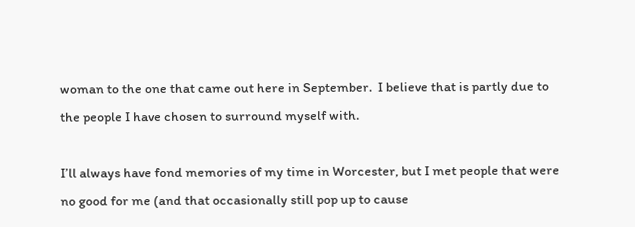woman to the one that came out here in September.  I believe that is partly due to the people I have chosen to surround myself with.

I’ll always have fond memories of my time in Worcester, but I met people that were no good for me (and that occasionally still pop up to cause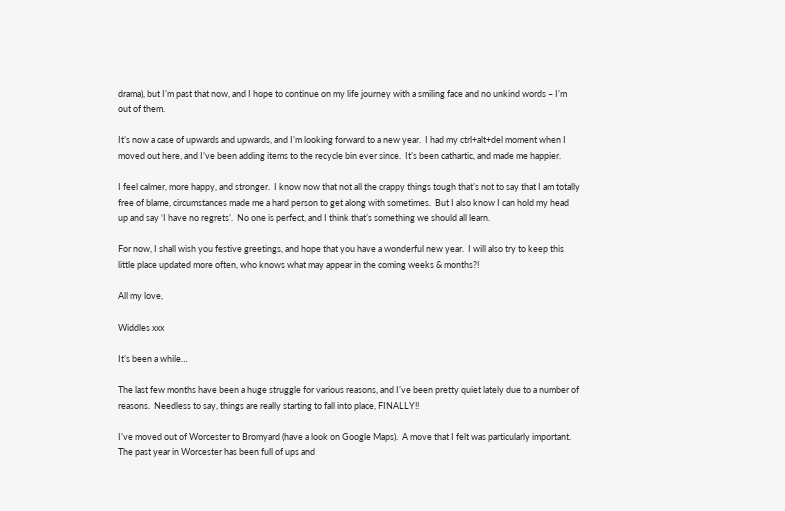drama), but I’m past that now, and I hope to continue on my life journey with a smiling face and no unkind words – I’m out of them.

It’s now a case of upwards and upwards, and I’m looking forward to a new year.  I had my ctrl+alt+del moment when I moved out here, and I’ve been adding items to the recycle bin ever since.  It’s been cathartic, and made me happier.

I feel calmer, more happy, and stronger.  I know now that not all the crappy things tough that’s not to say that I am totally free of blame, circumstances made me a hard person to get along with sometimes.  But I also know I can hold my head up and say ‘I have no regrets’.  No one is perfect, and I think that’s something we should all learn.

For now, I shall wish you festive greetings, and hope that you have a wonderful new year.  I will also try to keep this little place updated more often, who knows what may appear in the coming weeks & months?!

All my love,

Widdles xxx

It’s been a while…

The last few months have been a huge struggle for various reasons, and I’ve been pretty quiet lately due to a number of reasons.  Needless to say, things are really starting to fall into place, FINALLY!!

I’ve moved out of Worcester to Bromyard (have a look on Google Maps).  A move that I felt was particularly important.  The past year in Worcester has been full of ups and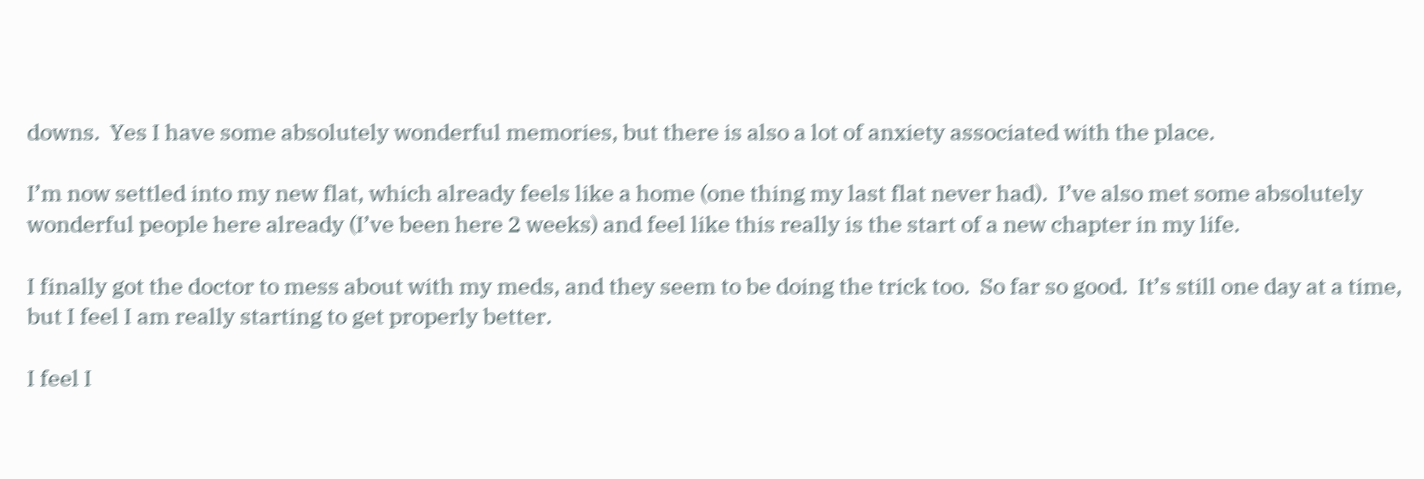downs.  Yes I have some absolutely wonderful memories, but there is also a lot of anxiety associated with the place.

I’m now settled into my new flat, which already feels like a home (one thing my last flat never had).  I’ve also met some absolutely wonderful people here already (I’ve been here 2 weeks) and feel like this really is the start of a new chapter in my life.

I finally got the doctor to mess about with my meds, and they seem to be doing the trick too.  So far so good.  It’s still one day at a time, but I feel I am really starting to get properly better.

I feel I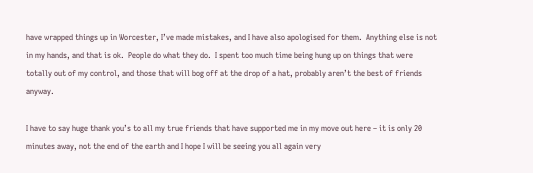have wrapped things up in Worcester, I’ve made mistakes, and I have also apologised for them.  Anything else is not in my hands, and that is ok.  People do what they do.  I spent too much time being hung up on things that were totally out of my control, and those that will bog off at the drop of a hat, probably aren’t the best of friends anyway.

I have to say huge thank you’s to all my true friends that have supported me in my move out here – it is only 20 minutes away, not the end of the earth and I hope I will be seeing you all again very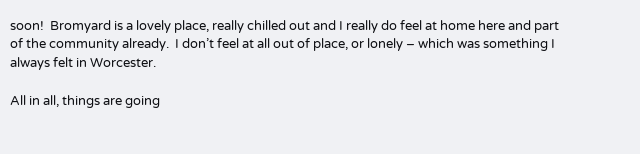soon!  Bromyard is a lovely place, really chilled out and I really do feel at home here and part of the community already.  I don’t feel at all out of place, or lonely – which was something I always felt in Worcester.

All in all, things are going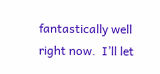fantastically well right now.  I’ll let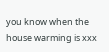you know when the house warming is xxx